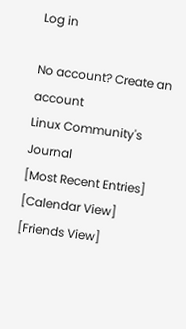Log in

No account? Create an account
Linux Community's Journal
[Most Recent Entries] [Calendar View] [Friends View]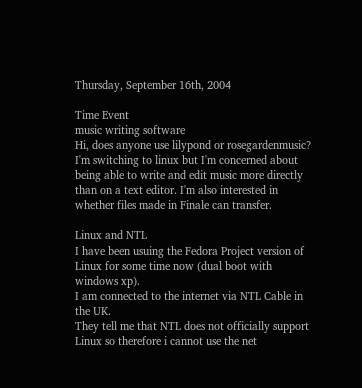Thursday, September 16th, 2004

Time Event
music writing software
Hi, does anyone use lilypond or rosegardenmusic? I'm switching to linux but I'm concerned about being able to write and edit music more directly than on a text editor. I'm also interested in whether files made in Finale can transfer.

Linux and NTL
I have been usuing the Fedora Project version of Linux for some time now (dual boot with windows xp).
I am connected to the internet via NTL Cable in the UK.
They tell me that NTL does not officially support Linux so therefore i cannot use the net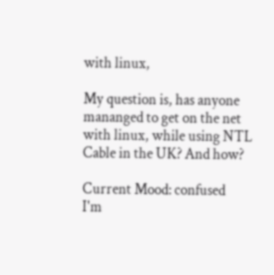with linux,

My question is, has anyone mananged to get on the net with linux, while using NTL Cable in the UK? And how?

Current Mood: confused
I'm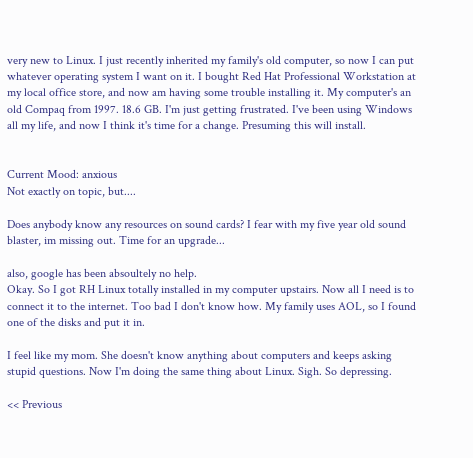very new to Linux. I just recently inherited my family's old computer, so now I can put whatever operating system I want on it. I bought Red Hat Professional Workstation at my local office store, and now am having some trouble installing it. My computer's an old Compaq from 1997. 18.6 GB. I'm just getting frustrated. I've been using Windows all my life, and now I think it's time for a change. Presuming this will install.


Current Mood: anxious
Not exactly on topic, but....

Does anybody know any resources on sound cards? I fear with my five year old sound blaster, im missing out. Time for an upgrade...

also, google has been absoultely no help.
Okay. So I got RH Linux totally installed in my computer upstairs. Now all I need is to connect it to the internet. Too bad I don't know how. My family uses AOL, so I found one of the disks and put it in.

I feel like my mom. She doesn't know anything about computers and keeps asking stupid questions. Now I'm doing the same thing about Linux. Sigh. So depressing.

<< Previous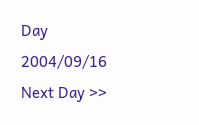Day 2004/09/16
Next Day >>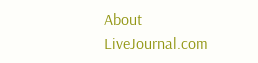About LiveJournal.com